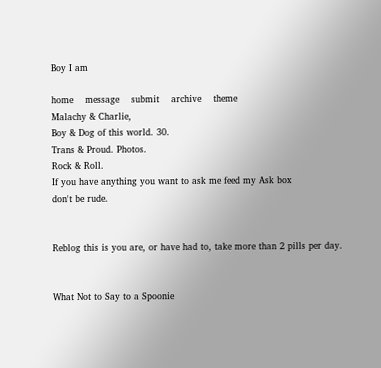Boy I am

home    message    submit    archive    theme
Malachy & Charlie,
Boy & Dog of this world. 30.
Trans & Proud. Photos.
Rock & Roll.
If you have anything you want to ask me feed my Ask box
don't be rude.


Reblog this is you are, or have had to, take more than 2 pills per day.


What Not to Say to a Spoonie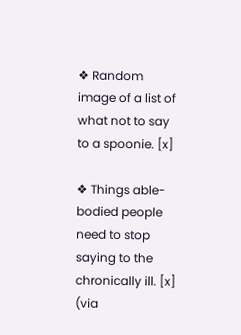❖ Random image of a list of what not to say to a spoonie. [x]

❖ Things able-bodied people need to stop saying to the chronically ill. [x]
(via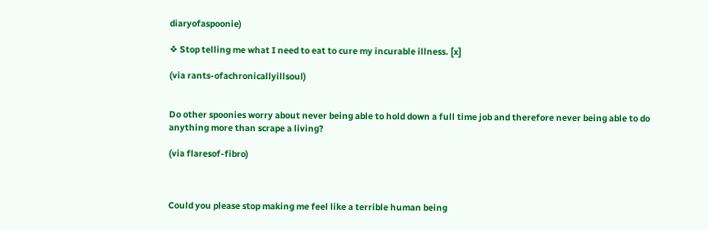diaryofaspoonie)

❖ Stop telling me what I need to eat to cure my incurable illness. [x]

(via rants-ofachronicallyillsoul)


Do other spoonies worry about never being able to hold down a full time job and therefore never being able to do anything more than scrape a living?

(via flaresof-fibro)



Could you please stop making me feel like a terrible human being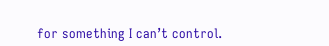for something I can’t control.